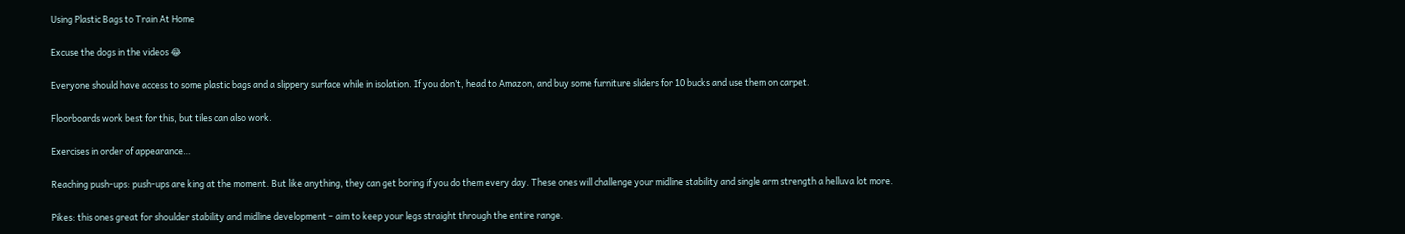Using Plastic Bags to Train At Home

Excuse the dogs in the videos 😂

Everyone should have access to some plastic bags and a slippery surface while in isolation. If you don’t, head to Amazon, and buy some furniture sliders for 10 bucks and use them on carpet.

Floorboards work best for this, but tiles can also work.

Exercises in order of appearance…

Reaching push-ups: push-ups are king at the moment. But like anything, they can get boring if you do them every day. These ones will challenge your midline stability and single arm strength a helluva lot more.

Pikes: this ones great for shoulder stability and midline development – aim to keep your legs straight through the entire range.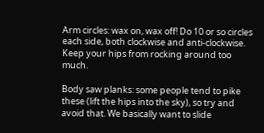Arm circles: wax on, wax off! Do 10 or so circles each side, both clockwise and anti-clockwise. Keep your hips from rocking around too much.

Body saw planks: some people tend to pike these (lift the hips into the sky), so try and avoid that. We basically want to slide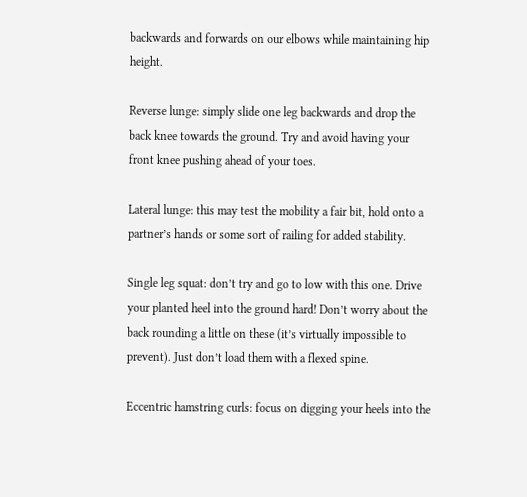backwards and forwards on our elbows while maintaining hip height.

Reverse lunge: simply slide one leg backwards and drop the back knee towards the ground. Try and avoid having your front knee pushing ahead of your toes.

Lateral lunge: this may test the mobility a fair bit, hold onto a partner’s hands or some sort of railing for added stability.

Single leg squat: don’t try and go to low with this one. Drive your planted heel into the ground hard! Don’t worry about the back rounding a little on these (it’s virtually impossible to prevent). Just don’t load them with a flexed spine.

Eccentric hamstring curls: focus on digging your heels into the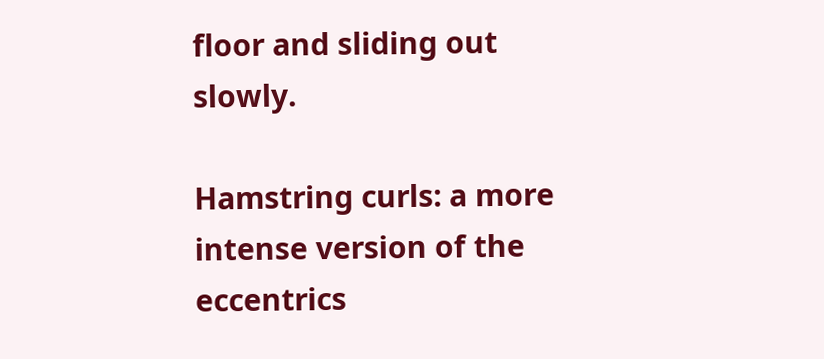floor and sliding out slowly.

Hamstring curls: a more intense version of the eccentrics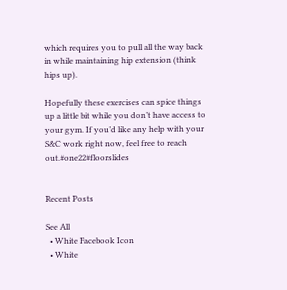which requires you to pull all the way back in while maintaining hip extension (think hips up).

Hopefully these exercises can spice things up a little bit while you don’t have access to your gym. If you’d like any help with your S&C work right now, feel free to reach out.#one22#floorslides


Recent Posts

See All
  • White Facebook Icon
  • White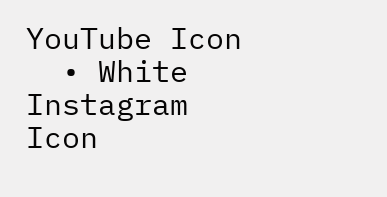YouTube Icon
  • White Instagram Icon